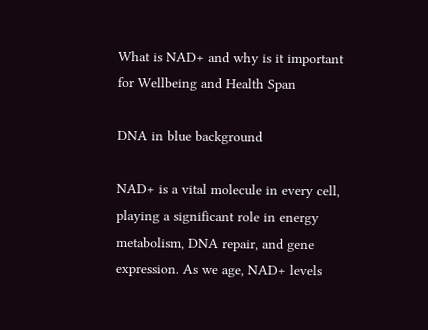What is NAD+ and why is it important for Wellbeing and Health Span

DNA in blue background

NAD+ is a vital molecule in every cell, playing a significant role in energy metabolism, DNA repair, and gene expression. As we age, NAD+ levels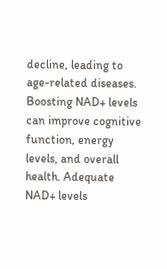decline, leading to age-related diseases. Boosting NAD+ levels can improve cognitive function, energy levels, and overall health. Adequate NAD+ levels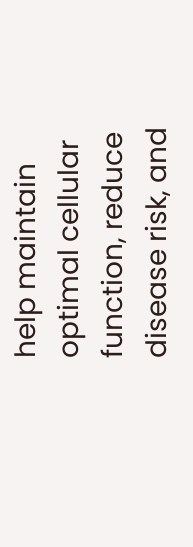help maintain optimal cellular function, reduce disease risk, and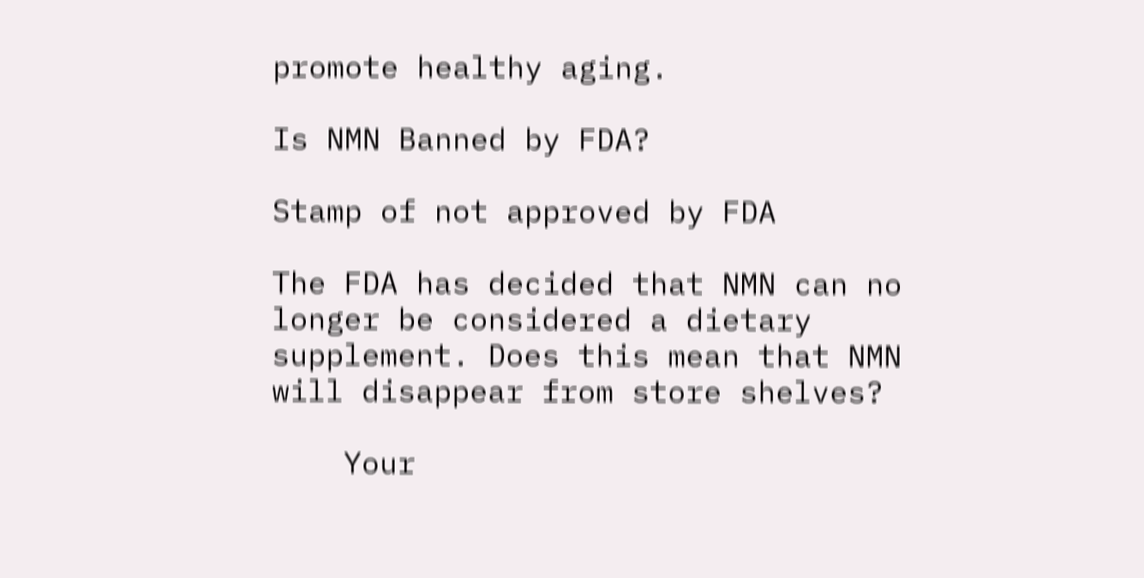promote healthy aging.

Is NMN Banned by FDA?

Stamp of not approved by FDA

The FDA has decided that NMN can no longer be considered a dietary supplement. Does this mean that NMN will disappear from store shelves?

    Your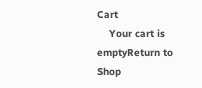Cart
    Your cart is emptyReturn to Shop